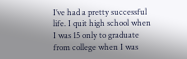I’ve had a pretty successful life. I quit high school when I was 15 only to graduate from college when I was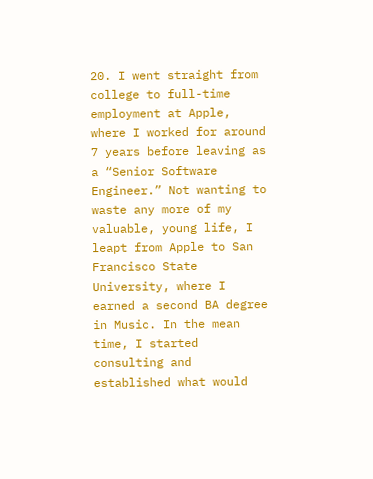20. I went straight from college to full-time employment at Apple, where I worked for around 7 years before leaving as a “Senior Software Engineer.” Not wanting to waste any more of my valuable, young life, I leapt from Apple to San Francisco State University, where I earned a second BA degree in Music. In the mean time, I started consulting and established what would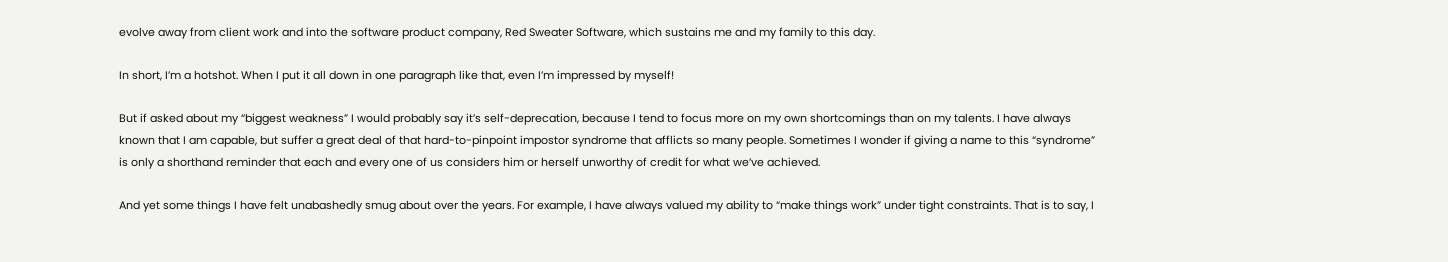evolve away from client work and into the software product company, Red Sweater Software, which sustains me and my family to this day.

In short, I’m a hotshot. When I put it all down in one paragraph like that, even I’m impressed by myself!

But if asked about my “biggest weakness” I would probably say it’s self-deprecation, because I tend to focus more on my own shortcomings than on my talents. I have always known that I am capable, but suffer a great deal of that hard-to-pinpoint impostor syndrome that afflicts so many people. Sometimes I wonder if giving a name to this “syndrome” is only a shorthand reminder that each and every one of us considers him or herself unworthy of credit for what we’ve achieved.

And yet some things I have felt unabashedly smug about over the years. For example, I have always valued my ability to “make things work” under tight constraints. That is to say, I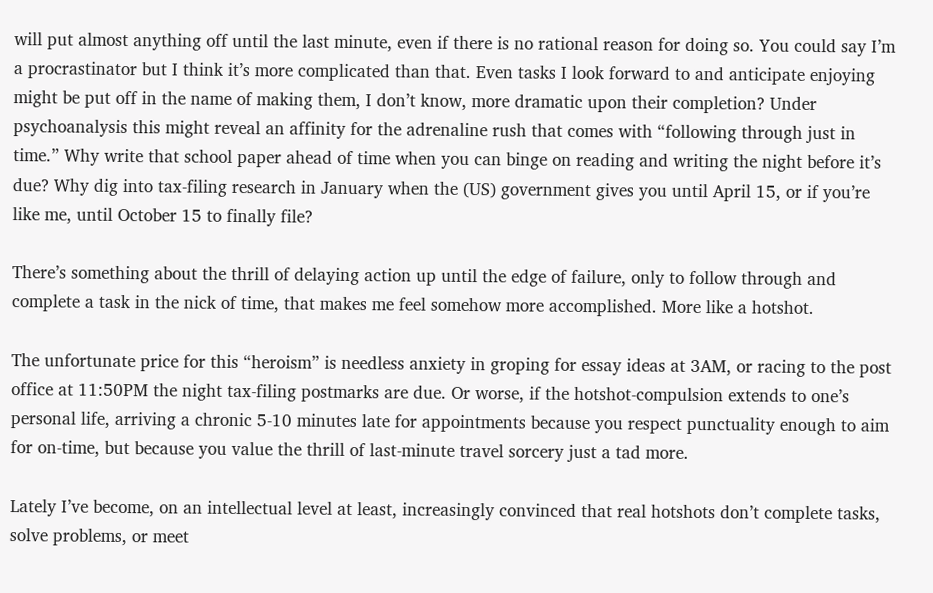will put almost anything off until the last minute, even if there is no rational reason for doing so. You could say I’m a procrastinator but I think it’s more complicated than that. Even tasks I look forward to and anticipate enjoying might be put off in the name of making them, I don’t know, more dramatic upon their completion? Under psychoanalysis this might reveal an affinity for the adrenaline rush that comes with “following through just in time.” Why write that school paper ahead of time when you can binge on reading and writing the night before it’s due? Why dig into tax-filing research in January when the (US) government gives you until April 15, or if you’re like me, until October 15 to finally file?

There’s something about the thrill of delaying action up until the edge of failure, only to follow through and complete a task in the nick of time, that makes me feel somehow more accomplished. More like a hotshot.

The unfortunate price for this “heroism” is needless anxiety in groping for essay ideas at 3AM, or racing to the post office at 11:50PM the night tax-filing postmarks are due. Or worse, if the hotshot-compulsion extends to one’s personal life, arriving a chronic 5-10 minutes late for appointments because you respect punctuality enough to aim for on-time, but because you value the thrill of last-minute travel sorcery just a tad more.

Lately I’ve become, on an intellectual level at least, increasingly convinced that real hotshots don’t complete tasks, solve problems, or meet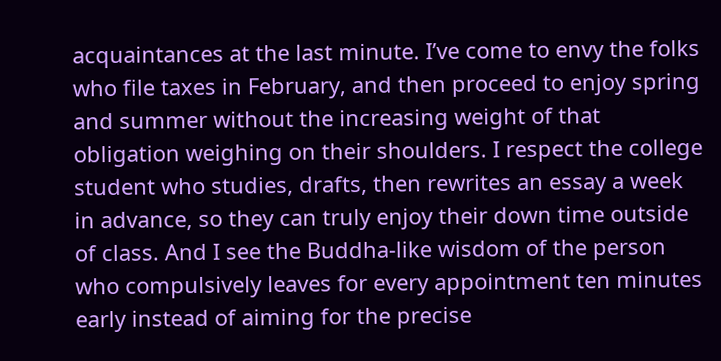acquaintances at the last minute. I’ve come to envy the folks who file taxes in February, and then proceed to enjoy spring and summer without the increasing weight of that obligation weighing on their shoulders. I respect the college student who studies, drafts, then rewrites an essay a week in advance, so they can truly enjoy their down time outside of class. And I see the Buddha-like wisdom of the person who compulsively leaves for every appointment ten minutes early instead of aiming for the precise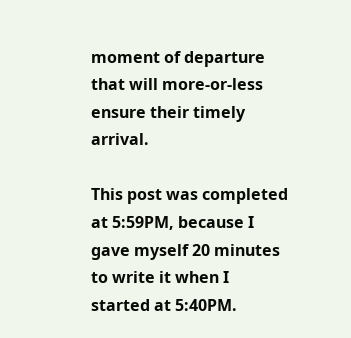moment of departure that will more-or-less ensure their timely arrival.

This post was completed at 5:59PM, because I gave myself 20 minutes to write it when I started at 5:40PM.